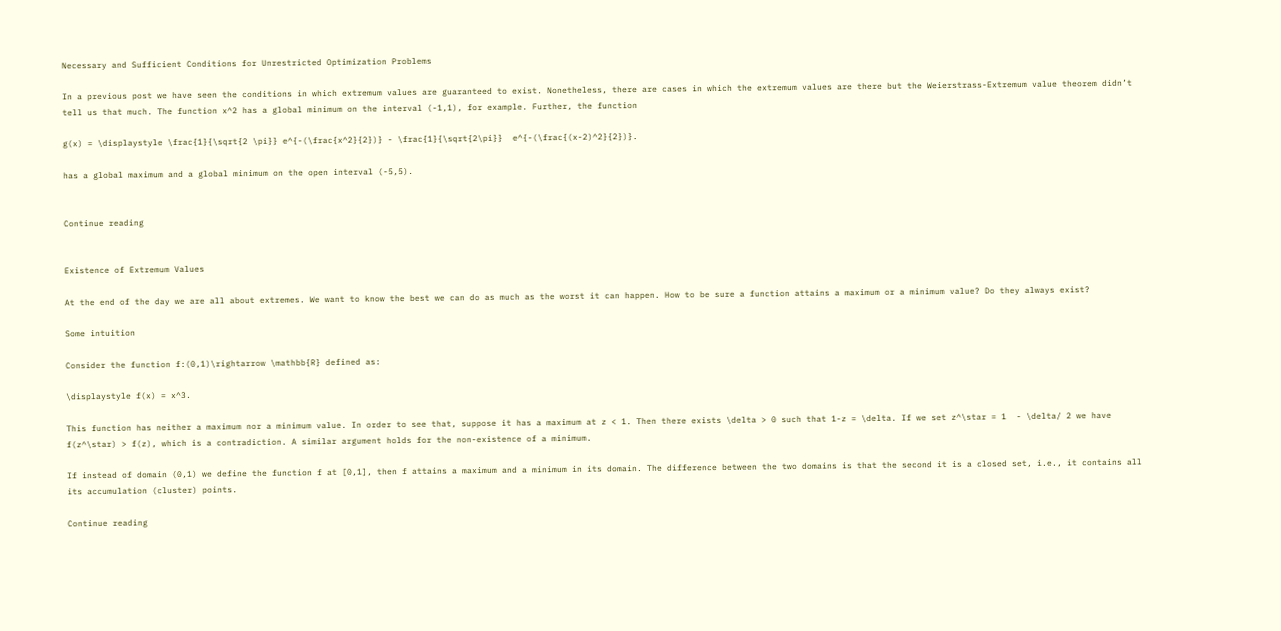Necessary and Sufficient Conditions for Unrestricted Optimization Problems

In a previous post we have seen the conditions in which extremum values are guaranteed to exist. Nonetheless, there are cases in which the extremum values are there but the Weierstrass-Extremum value theorem didn’t tell us that much. The function x^2 has a global minimum on the interval (-1,1), for example. Further, the function

g(x) = \displaystyle \frac{1}{\sqrt{2 \pi}} e^{-(\frac{x^2}{2})} - \frac{1}{\sqrt{2\pi}}  e^{-(\frac{(x-2)^2}{2})}.

has a global maximum and a global minimum on the open interval (-5,5).


Continue reading


Existence of Extremum Values

At the end of the day we are all about extremes. We want to know the best we can do as much as the worst it can happen. How to be sure a function attains a maximum or a minimum value? Do they always exist?

Some intuition

Consider the function f:(0,1)\rightarrow \mathbb{R} defined as:

\displaystyle f(x) = x^3.

This function has neither a maximum nor a minimum value. In order to see that, suppose it has a maximum at z < 1. Then there exists \delta > 0 such that 1-z = \delta. If we set z^\star = 1  - \delta/ 2 we have f(z^\star) > f(z), which is a contradiction. A similar argument holds for the non-existence of a minimum.

If instead of domain (0,1) we define the function f at [0,1], then f attains a maximum and a minimum in its domain. The difference between the two domains is that the second it is a closed set, i.e., it contains all its accumulation (cluster) points.

Continue reading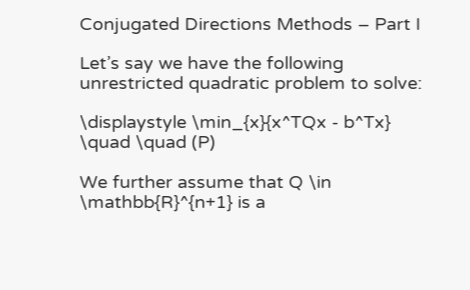Conjugated Directions Methods – Part I

Let’s say we have the following unrestricted quadratic problem to solve:

\displaystyle \min_{x}{x^TQx - b^Tx} \quad \quad (P)

We further assume that Q \in \mathbb{R}^{n+1} is a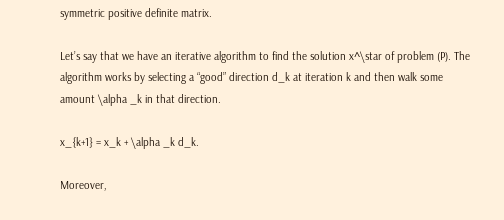symmetric positive definite matrix.

Let’s say that we have an iterative algorithm to find the solution x^\star of problem (P). The algorithm works by selecting a “good” direction d_k at iteration k and then walk some amount \alpha _k in that direction.

x_{k+1} = x_k + \alpha _k d_k.

Moreover,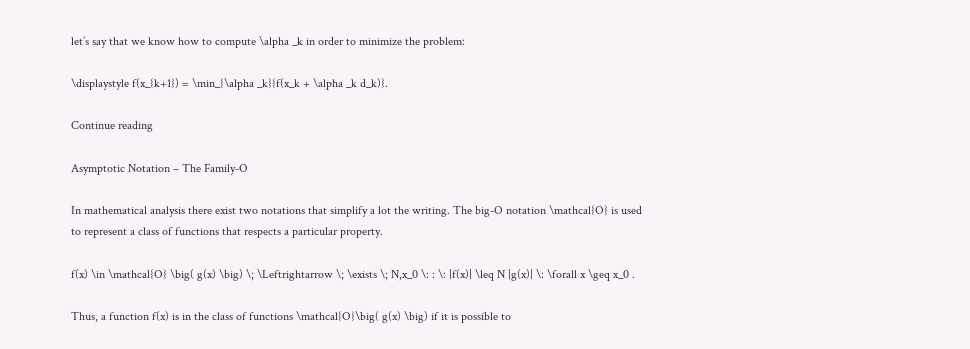let’s say that we know how to compute \alpha _k in order to minimize the problem:

\displaystyle f(x_{k+1}) = \min_{\alpha _k}{f(x_k + \alpha _k d_k)}.

Continue reading

Asymptotic Notation – The Family-O

In mathematical analysis there exist two notations that simplify a lot the writing. The big-O notation \mathcal{O} is used to represent a class of functions that respects a particular property.

f(x) \in \mathcal{O} \big( g(x) \big) \; \Leftrightarrow \; \exists \; N,x_0 \: : \: |f(x)| \leq N |g(x)| \: \forall x \geq x_0 .

Thus, a function f(x) is in the class of functions \mathcal{O}\big( g(x) \big) if it is possible to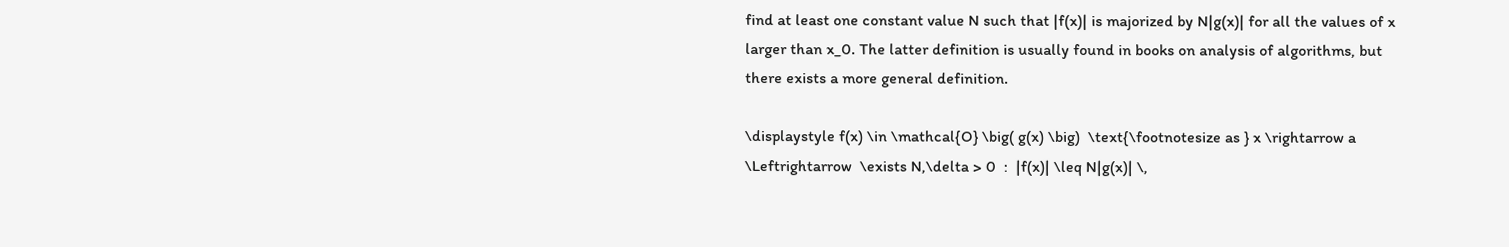find at least one constant value N such that |f(x)| is majorized by N|g(x)| for all the values of x larger than x_0. The latter definition is usually found in books on analysis of algorithms, but there exists a more general definition.

\displaystyle f(x) \in \mathcal{O} \big( g(x) \big)  \text{\footnotesize as } x \rightarrow a  \Leftrightarrow  \exists N,\delta > 0  :  |f(x)| \leq N|g(x)| \,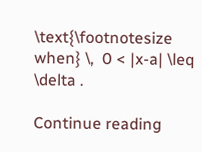\text{\footnotesize when} \,  0 < |x-a| \leq \delta .

Continue reading